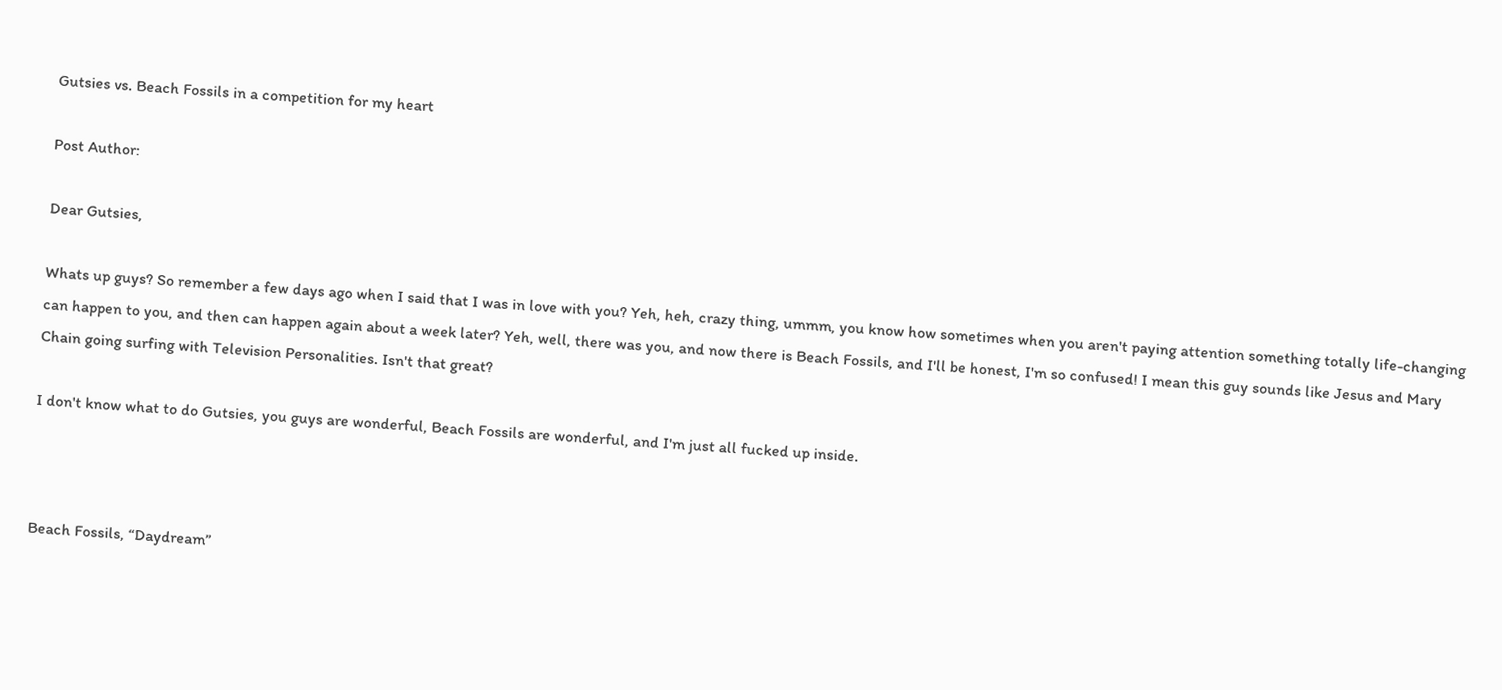Gutsies vs. Beach Fossils in a competition for my heart

Post Author:

Dear Gutsies,

Whats up guys? So remember a few days ago when I said that I was in love with you? Yeh, heh, crazy thing, ummm, you know how sometimes when you aren't paying attention something totally life-changing can happen to you, and then can happen again about a week later? Yeh, well, there was you, and now there is Beach Fossils, and I'll be honest, I'm so confused! I mean this guy sounds like Jesus and Mary Chain going surfing with Television Personalities. Isn't that great?

I don't know what to do Gutsies, you guys are wonderful, Beach Fossils are wonderful, and I'm just all fucked up inside.



Beach Fossils, “Daydream”